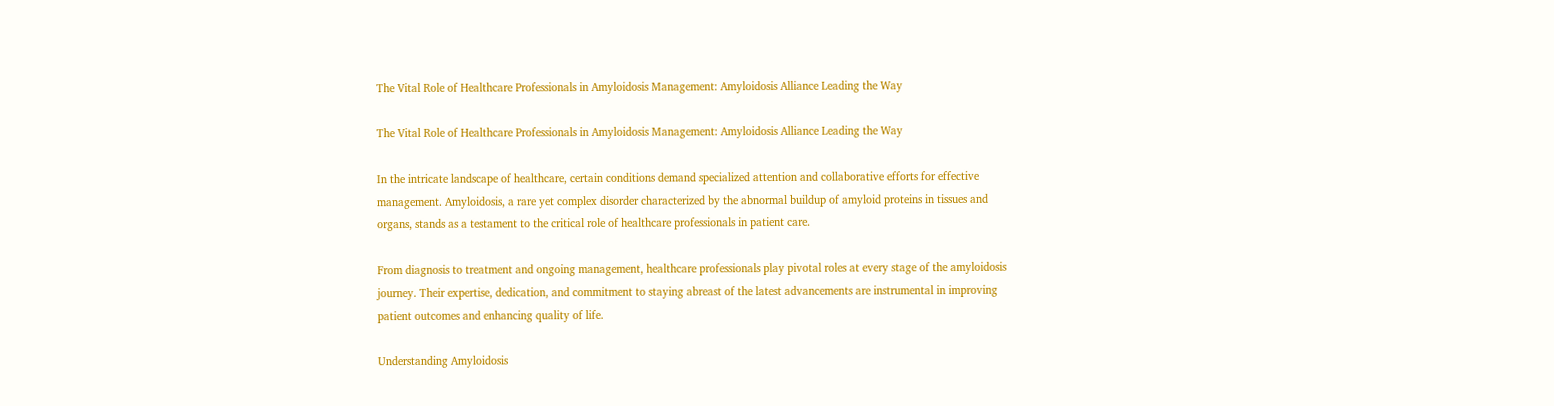The Vital Role of Healthcare Professionals in Amyloidosis Management: Amyloidosis Alliance Leading the Way

The Vital Role of Healthcare Professionals in Amyloidosis Management: Amyloidosis Alliance Leading the Way

In the intricate landscape of healthcare, certain conditions demand specialized attention and collaborative efforts for effective management. Amyloidosis, a rare yet complex disorder characterized by the abnormal buildup of amyloid proteins in tissues and organs, stands as a testament to the critical role of healthcare professionals in patient care.

From diagnosis to treatment and ongoing management, healthcare professionals play pivotal roles at every stage of the amyloidosis journey. Their expertise, dedication, and commitment to staying abreast of the latest advancements are instrumental in improving patient outcomes and enhancing quality of life.

Understanding Amyloidosis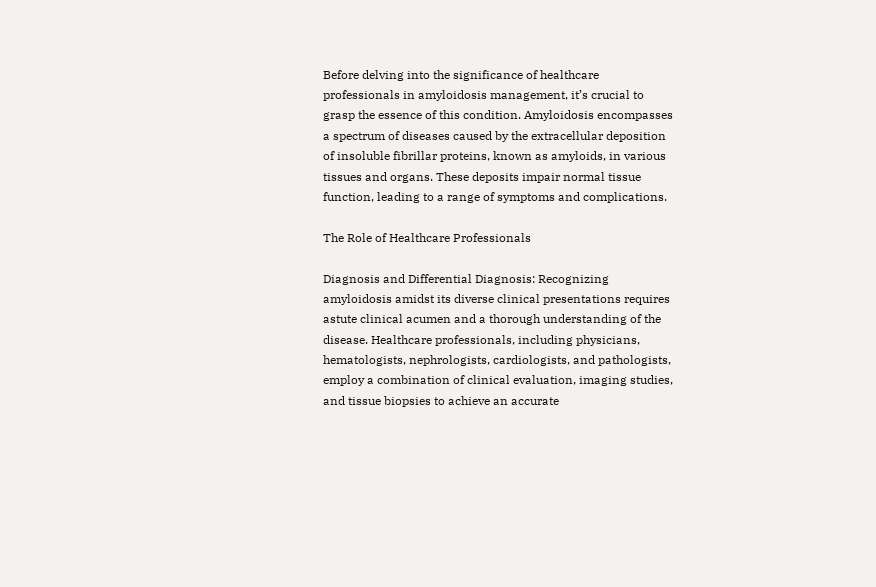Before delving into the significance of healthcare professionals in amyloidosis management, it’s crucial to grasp the essence of this condition. Amyloidosis encompasses a spectrum of diseases caused by the extracellular deposition of insoluble fibrillar proteins, known as amyloids, in various tissues and organs. These deposits impair normal tissue function, leading to a range of symptoms and complications.

The Role of Healthcare Professionals

Diagnosis and Differential Diagnosis: Recognizing amyloidosis amidst its diverse clinical presentations requires astute clinical acumen and a thorough understanding of the disease. Healthcare professionals, including physicians, hematologists, nephrologists, cardiologists, and pathologists, employ a combination of clinical evaluation, imaging studies, and tissue biopsies to achieve an accurate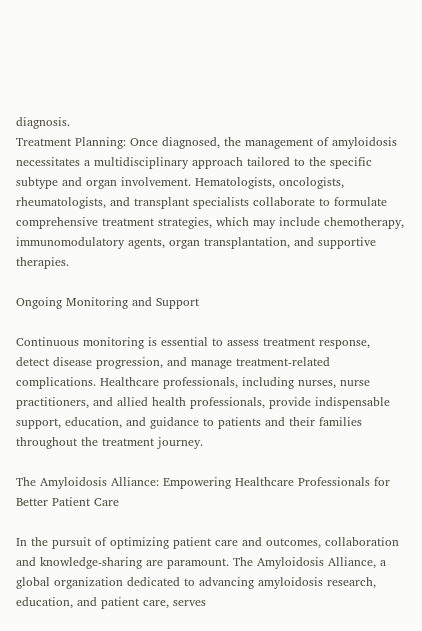diagnosis.
Treatment Planning: Once diagnosed, the management of amyloidosis necessitates a multidisciplinary approach tailored to the specific subtype and organ involvement. Hematologists, oncologists, rheumatologists, and transplant specialists collaborate to formulate comprehensive treatment strategies, which may include chemotherapy, immunomodulatory agents, organ transplantation, and supportive therapies.

Ongoing Monitoring and Support

Continuous monitoring is essential to assess treatment response, detect disease progression, and manage treatment-related complications. Healthcare professionals, including nurses, nurse practitioners, and allied health professionals, provide indispensable support, education, and guidance to patients and their families throughout the treatment journey.

The Amyloidosis Alliance: Empowering Healthcare Professionals for Better Patient Care

In the pursuit of optimizing patient care and outcomes, collaboration and knowledge-sharing are paramount. The Amyloidosis Alliance, a global organization dedicated to advancing amyloidosis research, education, and patient care, serves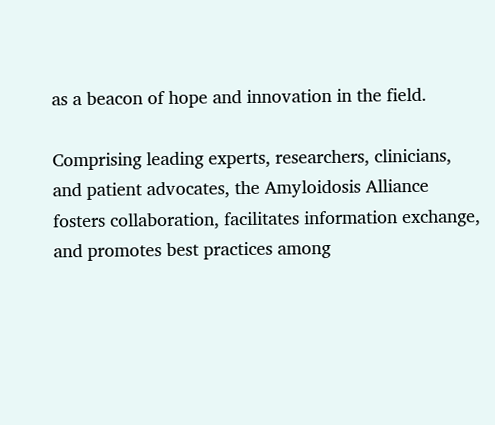as a beacon of hope and innovation in the field.

Comprising leading experts, researchers, clinicians, and patient advocates, the Amyloidosis Alliance fosters collaboration, facilitates information exchange, and promotes best practices among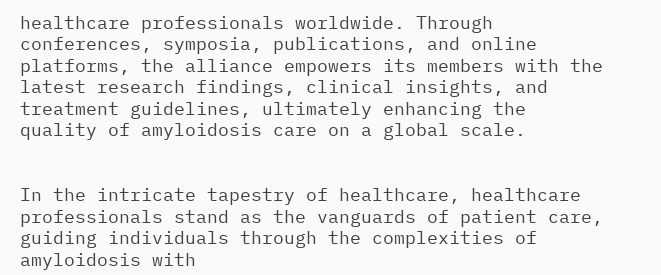healthcare professionals worldwide. Through conferences, symposia, publications, and online platforms, the alliance empowers its members with the latest research findings, clinical insights, and treatment guidelines, ultimately enhancing the quality of amyloidosis care on a global scale.


In the intricate tapestry of healthcare, healthcare professionals stand as the vanguards of patient care, guiding individuals through the complexities of amyloidosis with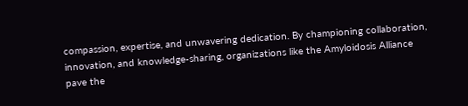compassion, expertise, and unwavering dedication. By championing collaboration, innovation, and knowledge-sharing, organizations like the Amyloidosis Alliance pave the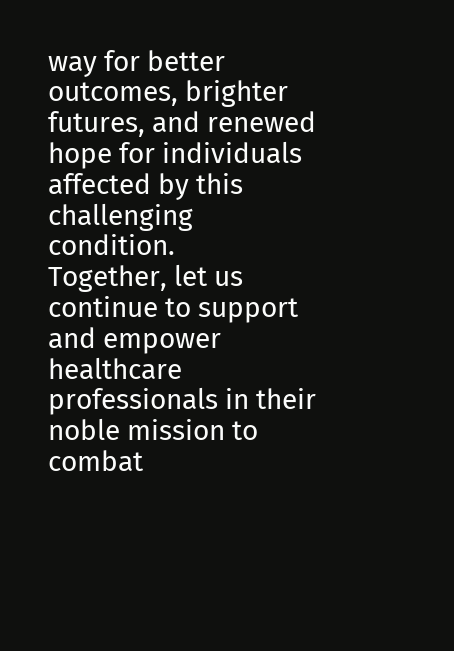way for better outcomes, brighter futures, and renewed hope for individuals affected by this challenging condition.
Together, let us continue to support and empower healthcare professionals in their noble mission to combat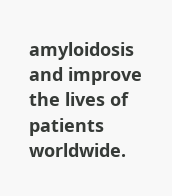amyloidosis and improve the lives of patients worldwide.